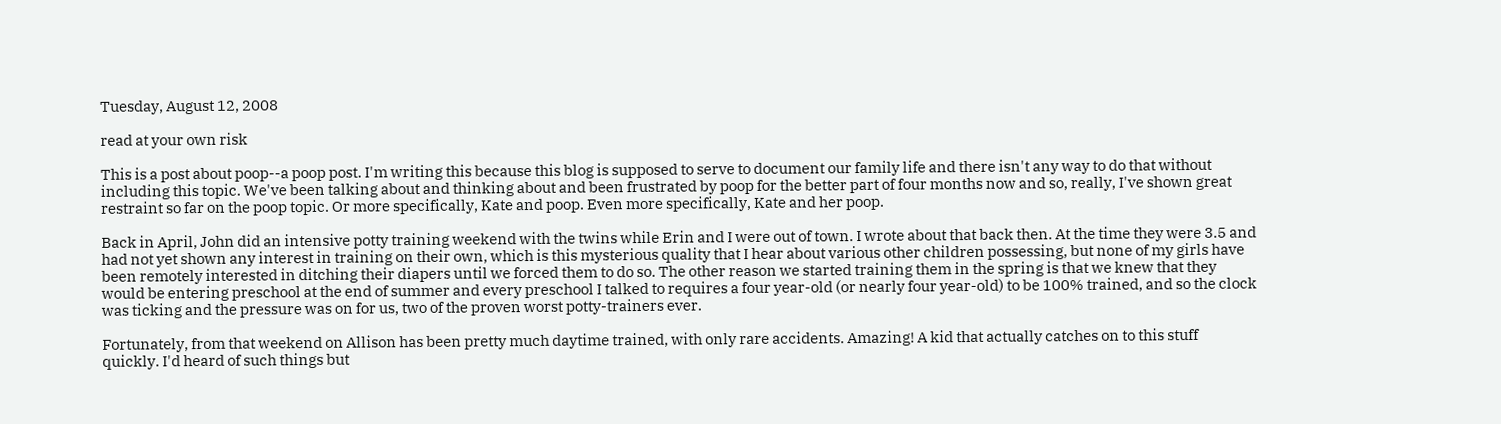Tuesday, August 12, 2008

read at your own risk

This is a post about poop--a poop post. I'm writing this because this blog is supposed to serve to document our family life and there isn't any way to do that without including this topic. We've been talking about and thinking about and been frustrated by poop for the better part of four months now and so, really, I've shown great restraint so far on the poop topic. Or more specifically, Kate and poop. Even more specifically, Kate and her poop.

Back in April, John did an intensive potty training weekend with the twins while Erin and I were out of town. I wrote about that back then. At the time they were 3.5 and had not yet shown any interest in training on their own, which is this mysterious quality that I hear about various other children possessing, but none of my girls have been remotely interested in ditching their diapers until we forced them to do so. The other reason we started training them in the spring is that we knew that they would be entering preschool at the end of summer and every preschool I talked to requires a four year-old (or nearly four year-old) to be 100% trained, and so the clock was ticking and the pressure was on for us, two of the proven worst potty-trainers ever.

Fortunately, from that weekend on Allison has been pretty much daytime trained, with only rare accidents. Amazing! A kid that actually catches on to this stuff quickly. I'd heard of such things but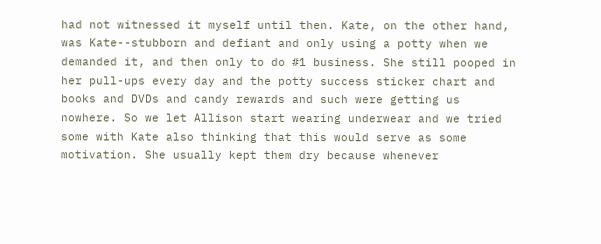had not witnessed it myself until then. Kate, on the other hand, was Kate--stubborn and defiant and only using a potty when we demanded it, and then only to do #1 business. She still pooped in her pull-ups every day and the potty success sticker chart and books and DVDs and candy rewards and such were getting us nowhere. So we let Allison start wearing underwear and we tried some with Kate also thinking that this would serve as some motivation. She usually kept them dry because whenever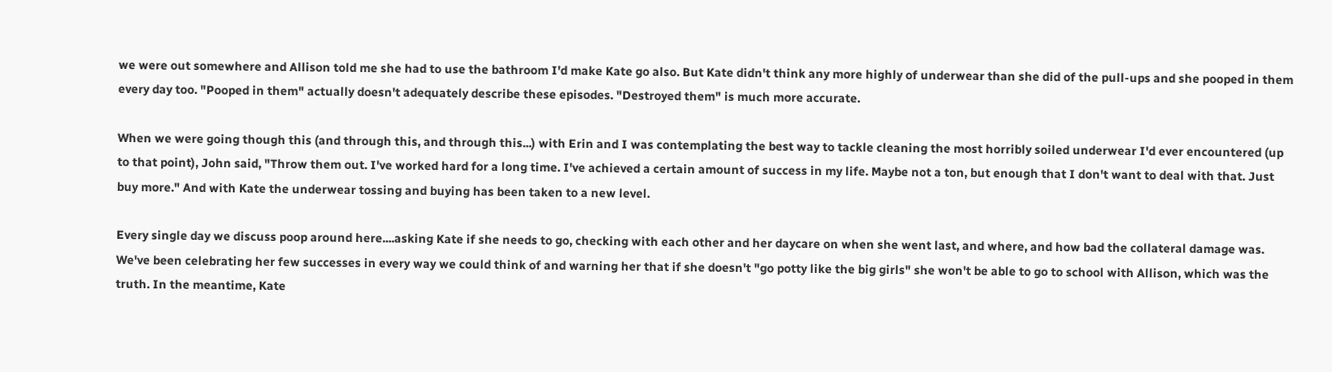we were out somewhere and Allison told me she had to use the bathroom I'd make Kate go also. But Kate didn't think any more highly of underwear than she did of the pull-ups and she pooped in them every day too. "Pooped in them" actually doesn't adequately describe these episodes. "Destroyed them" is much more accurate.

When we were going though this (and through this, and through this...) with Erin and I was contemplating the best way to tackle cleaning the most horribly soiled underwear I'd ever encountered (up to that point), John said, "Throw them out. I've worked hard for a long time. I've achieved a certain amount of success in my life. Maybe not a ton, but enough that I don't want to deal with that. Just buy more." And with Kate the underwear tossing and buying has been taken to a new level.

Every single day we discuss poop around here....asking Kate if she needs to go, checking with each other and her daycare on when she went last, and where, and how bad the collateral damage was. We've been celebrating her few successes in every way we could think of and warning her that if she doesn't "go potty like the big girls" she won't be able to go to school with Allison, which was the truth. In the meantime, Kate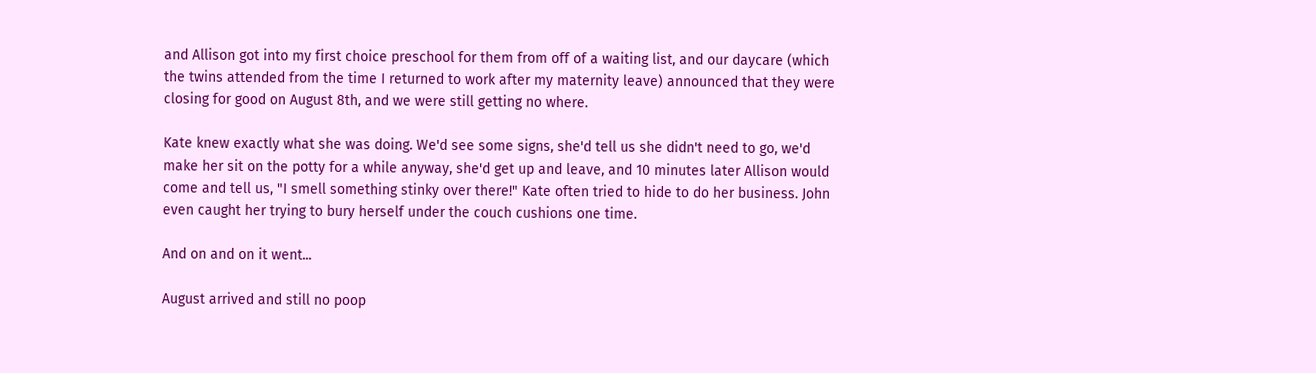and Allison got into my first choice preschool for them from off of a waiting list, and our daycare (which the twins attended from the time I returned to work after my maternity leave) announced that they were closing for good on August 8th, and we were still getting no where.

Kate knew exactly what she was doing. We'd see some signs, she'd tell us she didn't need to go, we'd make her sit on the potty for a while anyway, she'd get up and leave, and 10 minutes later Allison would come and tell us, "I smell something stinky over there!" Kate often tried to hide to do her business. John even caught her trying to bury herself under the couch cushions one time.

And on and on it went...

August arrived and still no poop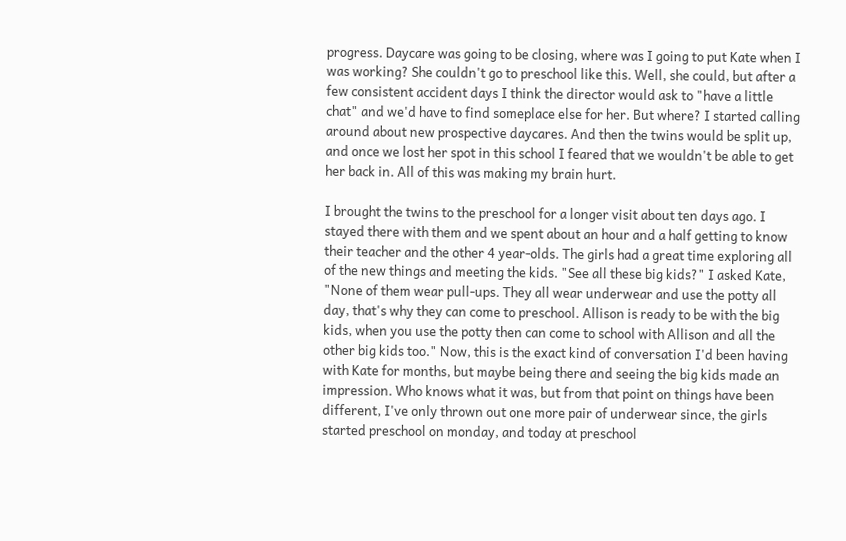progress. Daycare was going to be closing, where was I going to put Kate when I was working? She couldn't go to preschool like this. Well, she could, but after a few consistent accident days I think the director would ask to "have a little chat" and we'd have to find someplace else for her. But where? I started calling around about new prospective daycares. And then the twins would be split up, and once we lost her spot in this school I feared that we wouldn't be able to get her back in. All of this was making my brain hurt.

I brought the twins to the preschool for a longer visit about ten days ago. I stayed there with them and we spent about an hour and a half getting to know their teacher and the other 4 year-olds. The girls had a great time exploring all of the new things and meeting the kids. "See all these big kids?" I asked Kate, "None of them wear pull-ups. They all wear underwear and use the potty all day, that's why they can come to preschool. Allison is ready to be with the big kids, when you use the potty then can come to school with Allison and all the other big kids too." Now, this is the exact kind of conversation I'd been having with Kate for months, but maybe being there and seeing the big kids made an impression. Who knows what it was, but from that point on things have been different, I've only thrown out one more pair of underwear since, the girls started preschool on monday, and today at preschool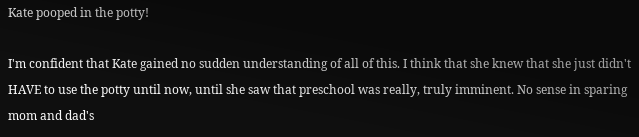Kate pooped in the potty!

I'm confident that Kate gained no sudden understanding of all of this. I think that she knew that she just didn't HAVE to use the potty until now, until she saw that preschool was really, truly imminent. No sense in sparing mom and dad's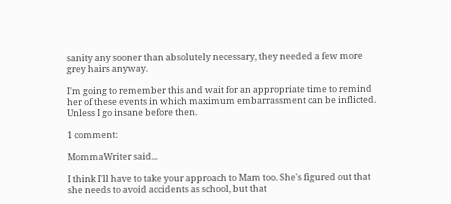sanity any sooner than absolutely necessary, they needed a few more grey hairs anyway.

I'm going to remember this and wait for an appropriate time to remind her of these events in which maximum embarrassment can be inflicted. Unless I go insane before then.

1 comment:

MommaWriter said...

I think I'll have to take your approach to Mam too. She's figured out that she needs to avoid accidents as school, but that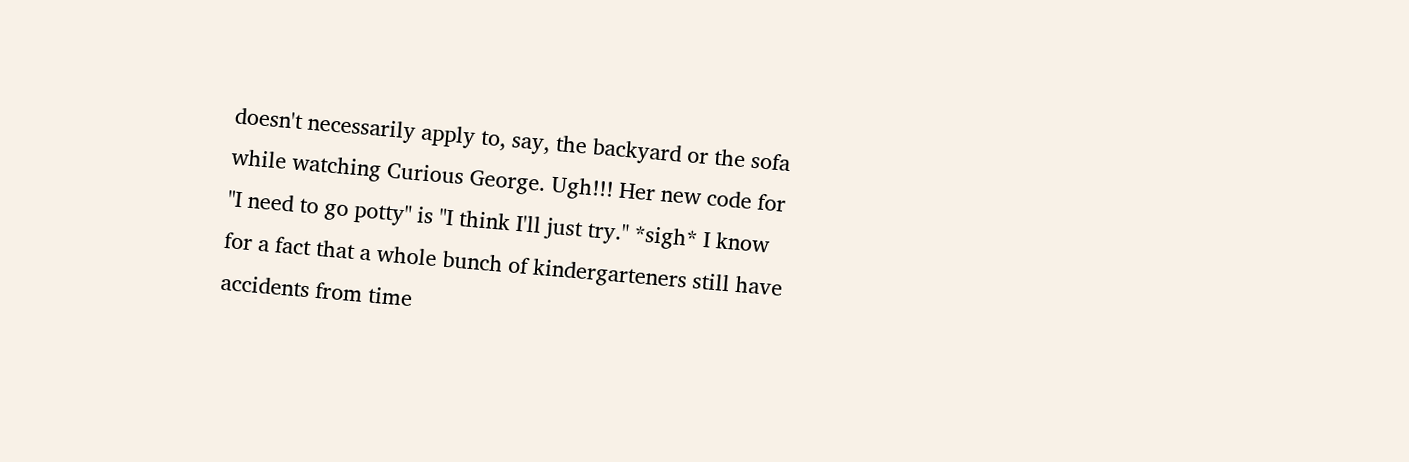doesn't necessarily apply to, say, the backyard or the sofa while watching Curious George. Ugh!!! Her new code for "I need to go potty" is "I think I'll just try." *sigh* I know for a fact that a whole bunch of kindergarteners still have accidents from time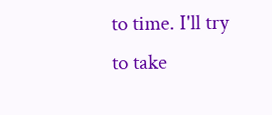to time. I'll try to take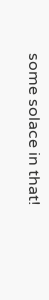some solace in that!